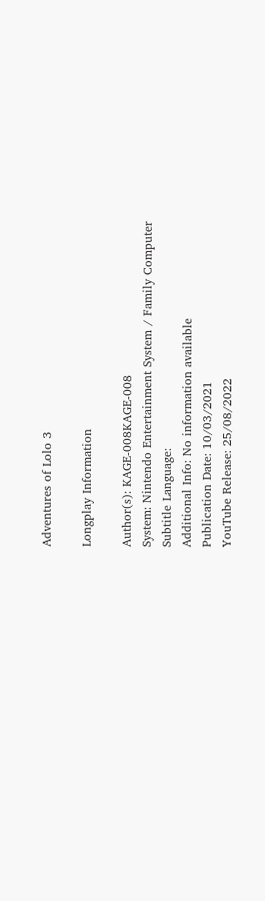Adventures of Lolo 3

Longplay Information

Author(s): KAGE-008KAGE-008
System: Nintendo Entertainment System / Family Computer
Subtitle Language:
Additional Info: No information available
Publication Date: 10/03/2021
YouTube Release: 25/08/2022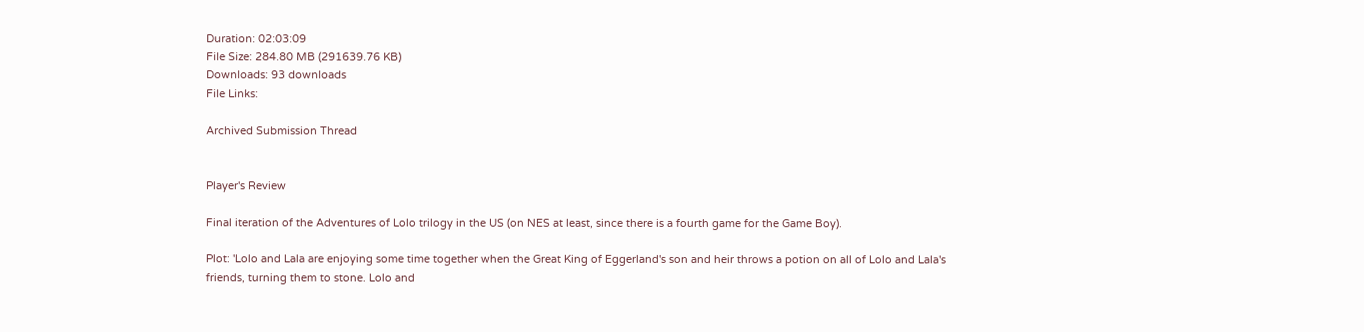Duration: 02:03:09
File Size: 284.80 MB (291639.76 KB)
Downloads: 93 downloads
File Links:

Archived Submission Thread


Player's Review

Final iteration of the Adventures of Lolo trilogy in the US (on NES at least, since there is a fourth game for the Game Boy).

Plot: 'Lolo and Lala are enjoying some time together when the Great King of Eggerland's son and heir throws a potion on all of Lolo and Lala's friends, turning them to stone. Lolo and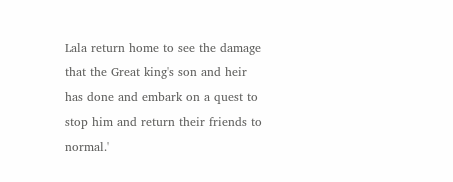Lala return home to see the damage that the Great king's son and heir has done and embark on a quest to stop him and return their friends to normal.'